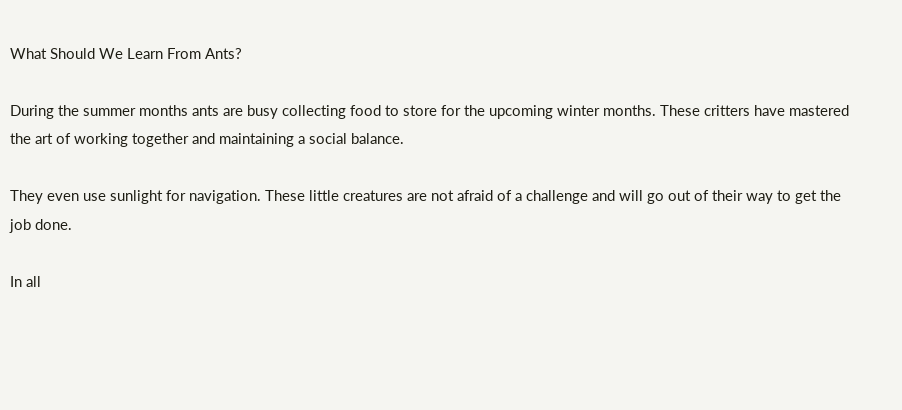What Should We Learn From Ants?

During the summer months ants are busy collecting food to store for the upcoming winter months. These critters have mastered the art of working together and maintaining a social balance.

They even use sunlight for navigation. These little creatures are not afraid of a challenge and will go out of their way to get the job done.

In all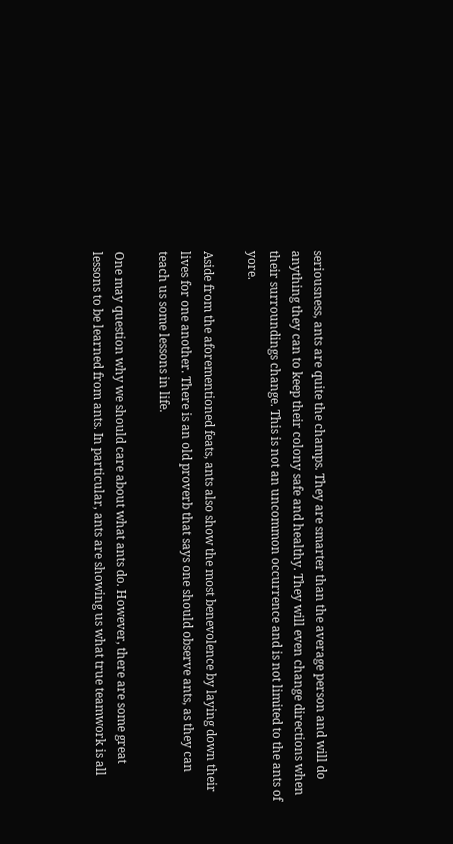seriousness, ants are quite the champs. They are smarter than the average person and will do anything they can to keep their colony safe and healthy. They will even change directions when their surroundings change. This is not an uncommon occurrence and is not limited to the ants of yore.

Aside from the aforementioned feats, ants also show the most benevolence by laying down their lives for one another. There is an old proverb that says one should observe ants, as they can teach us some lessons in life.

One may question why we should care about what ants do. However, there are some great lessons to be learned from ants. In particular, ants are showing us what true teamwork is all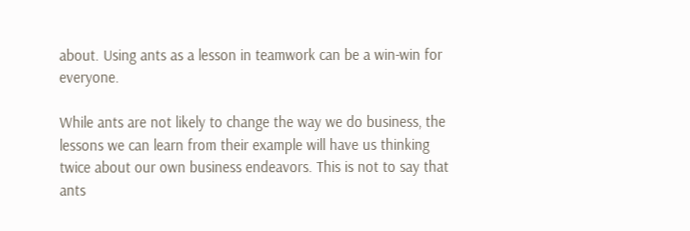about. Using ants as a lesson in teamwork can be a win-win for everyone.

While ants are not likely to change the way we do business, the lessons we can learn from their example will have us thinking twice about our own business endeavors. This is not to say that ants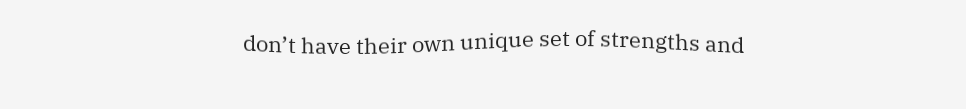don’t have their own unique set of strengths and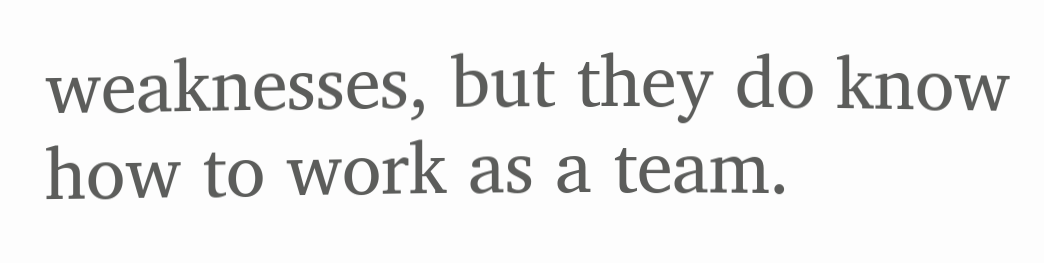weaknesses, but they do know how to work as a team.